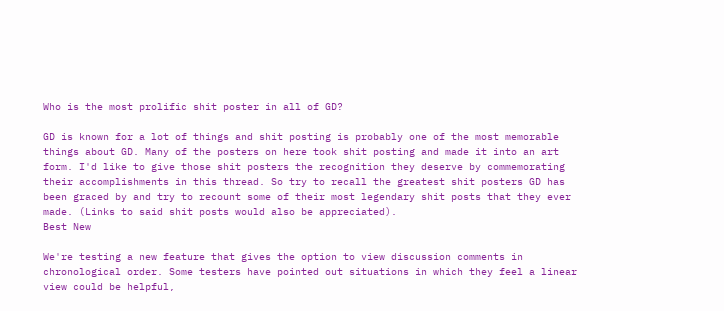Who is the most prolific shit poster in all of GD?

GD is known for a lot of things and shit posting is probably one of the most memorable things about GD. Many of the posters on here took shit posting and made it into an art form. I'd like to give those shit posters the recognition they deserve by commemorating their accomplishments in this thread. So try to recall the greatest shit posters GD has been graced by and try to recount some of their most legendary shit posts that they ever made. (Links to said shit posts would also be appreciated).
Best New

We're testing a new feature that gives the option to view discussion comments in chronological order. Some testers have pointed out situations in which they feel a linear view could be helpful,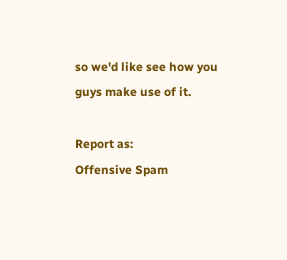so we'd like see how you guys make use of it.

Report as:
Offensive Spam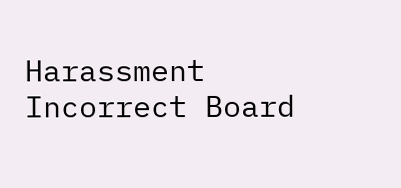Harassment Incorrect Board